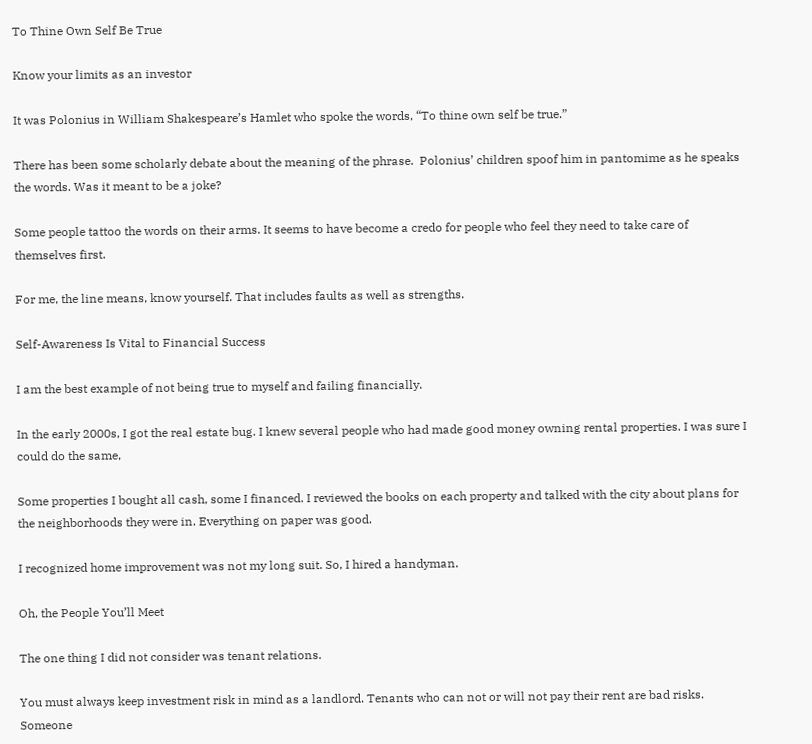To Thine Own Self Be True

Know your limits as an investor

It was Polonius in William Shakespeare’s Hamlet who spoke the words, “To thine own self be true.”

There has been some scholarly debate about the meaning of the phrase.  Polonius’ children spoof him in pantomime as he speaks the words. Was it meant to be a joke?

Some people tattoo the words on their arms. It seems to have become a credo for people who feel they need to take care of themselves first.

For me, the line means, know yourself. That includes faults as well as strengths.

Self-Awareness Is Vital to Financial Success

I am the best example of not being true to myself and failing financially.

In the early 2000s, I got the real estate bug. I knew several people who had made good money owning rental properties. I was sure I could do the same,

Some properties I bought all cash, some I financed. I reviewed the books on each property and talked with the city about plans for the neighborhoods they were in. Everything on paper was good.

I recognized home improvement was not my long suit. So, I hired a handyman.

Oh, the People You’ll Meet

The one thing I did not consider was tenant relations.

You must always keep investment risk in mind as a landlord. Tenants who can not or will not pay their rent are bad risks. Someone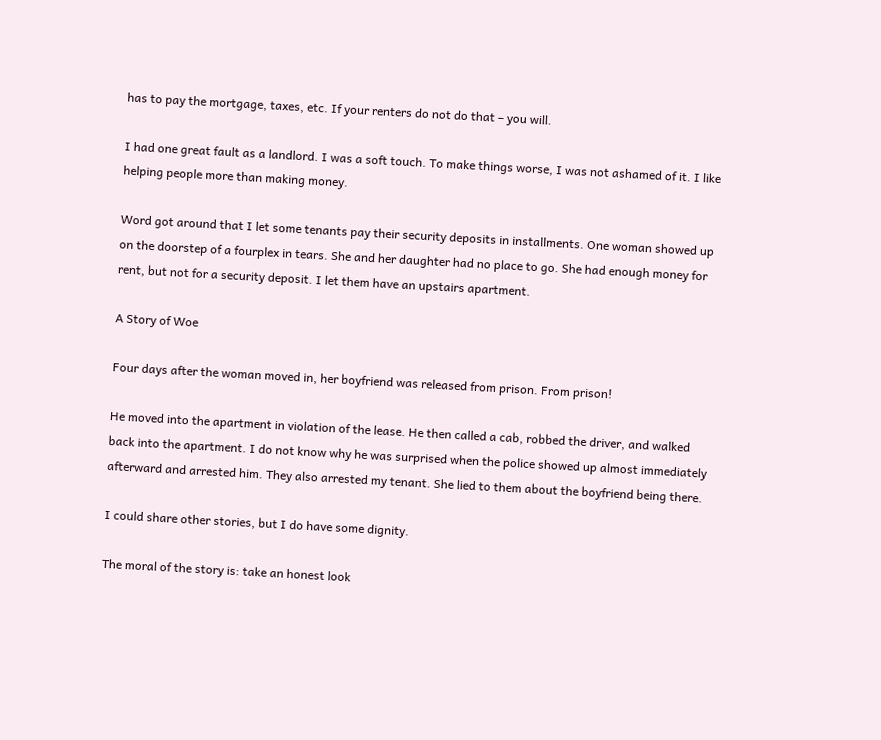has to pay the mortgage, taxes, etc. If your renters do not do that – you will.

I had one great fault as a landlord. I was a soft touch. To make things worse, I was not ashamed of it. I like helping people more than making money.

Word got around that I let some tenants pay their security deposits in installments. One woman showed up on the doorstep of a fourplex in tears. She and her daughter had no place to go. She had enough money for rent, but not for a security deposit. I let them have an upstairs apartment.

A Story of Woe

Four days after the woman moved in, her boyfriend was released from prison. From prison!

He moved into the apartment in violation of the lease. He then called a cab, robbed the driver, and walked back into the apartment. I do not know why he was surprised when the police showed up almost immediately afterward and arrested him. They also arrested my tenant. She lied to them about the boyfriend being there.

I could share other stories, but I do have some dignity.

The moral of the story is: take an honest look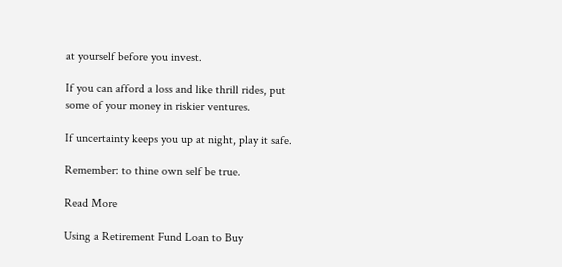at yourself before you invest.

If you can afford a loss and like thrill rides, put some of your money in riskier ventures.

If uncertainty keeps you up at night, play it safe.

Remember: to thine own self be true.

Read More

Using a Retirement Fund Loan to Buy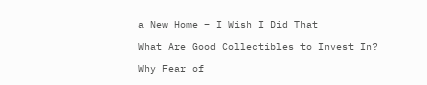a New Home – I Wish I Did That

What Are Good Collectibles to Invest In?

Why Fear of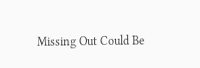Missing Out Could Be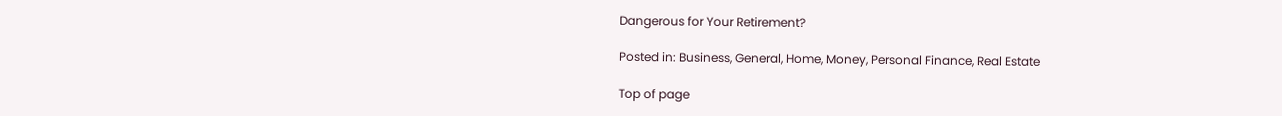Dangerous for Your Retirement?

Posted in: Business, General, Home, Money, Personal Finance, Real Estate

Top of page